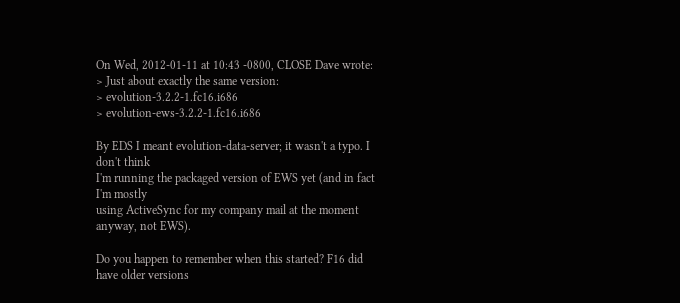On Wed, 2012-01-11 at 10:43 -0800, CLOSE Dave wrote:
> Just about exactly the same version:
> evolution-3.2.2-1.fc16.i686
> evolution-ews-3.2.2-1.fc16.i686

By EDS I meant evolution-data-server; it wasn't a typo. I don't think
I'm running the packaged version of EWS yet (and in fact I'm mostly
using ActiveSync for my company mail at the moment anyway, not EWS).

Do you happen to remember when this started? F16 did have older versions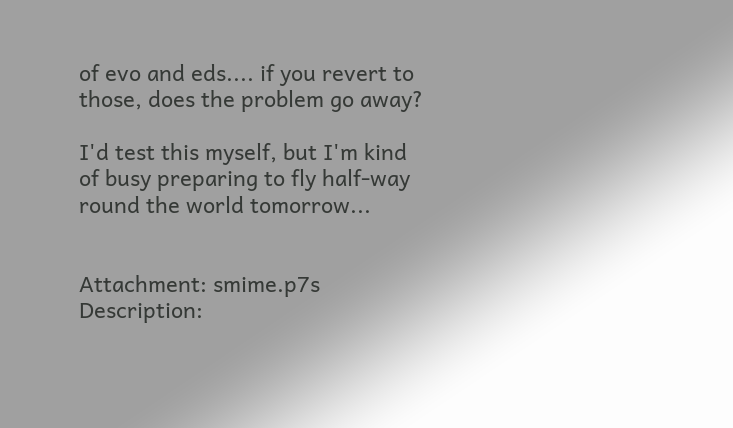of evo and eds.... if you revert to those, does the problem go away?

I'd test this myself, but I'm kind of busy preparing to fly half-way
round the world tomorrow...


Attachment: smime.p7s
Description: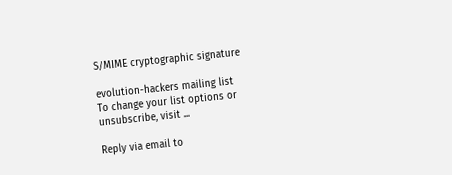S/MIME cryptographic signature

evolution-hackers mailing list
To change your list options or unsubscribe, visit ...

Reply via email to